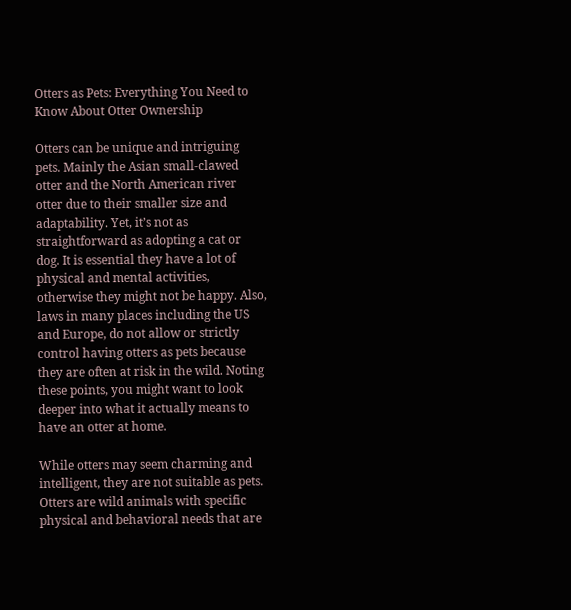Otters as Pets: Everything You Need to Know About Otter Ownership

Otters can be unique and intriguing pets. Mainly the Asian small-clawed otter and the North American river otter due to their smaller size and adaptability. Yet, it’s not as straightforward as adopting a cat or dog. It is essential they have a lot of physical and mental activities, otherwise they might not be happy. Also, laws in many places including the US and Europe, do not allow or strictly control having otters as pets because they are often at risk in the wild. Noting these points, you might want to look deeper into what it actually means to have an otter at home.

While otters may seem charming and intelligent, they are not suitable as pets. Otters are wild animals with specific physical and behavioral needs that are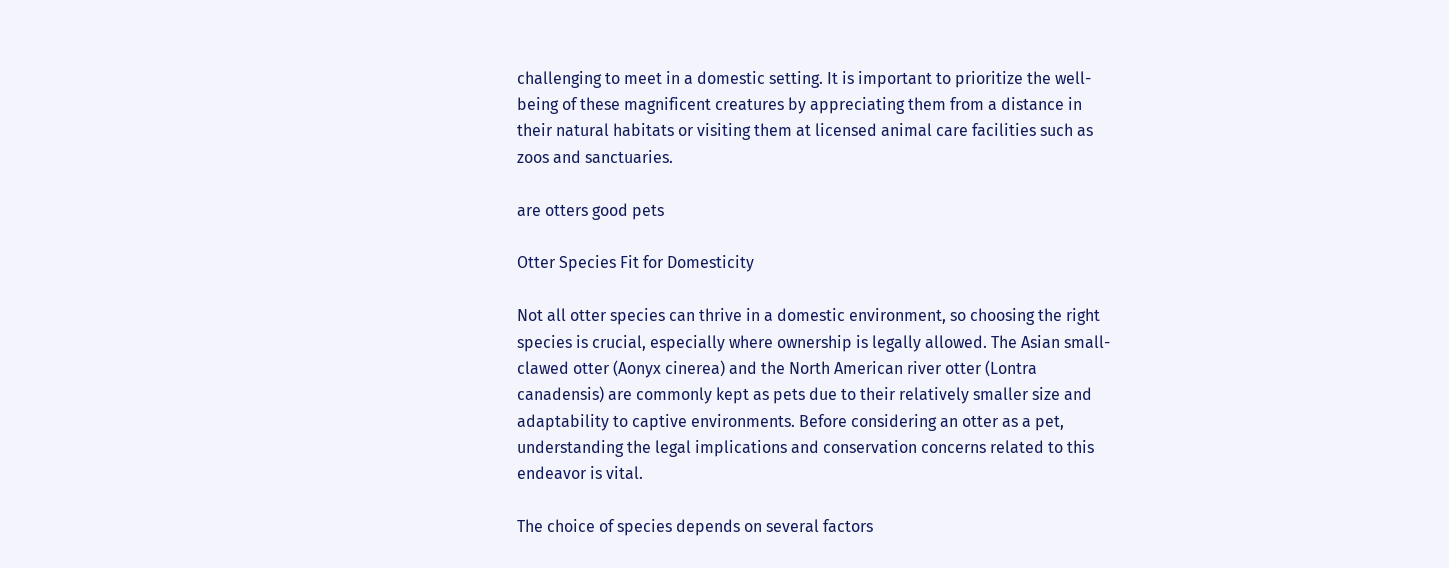challenging to meet in a domestic setting. It is important to prioritize the well-being of these magnificent creatures by appreciating them from a distance in their natural habitats or visiting them at licensed animal care facilities such as zoos and sanctuaries.

are otters good pets

Otter Species Fit for Domesticity

Not all otter species can thrive in a domestic environment, so choosing the right species is crucial, especially where ownership is legally allowed. The Asian small-clawed otter (Aonyx cinerea) and the North American river otter (Lontra canadensis) are commonly kept as pets due to their relatively smaller size and adaptability to captive environments. Before considering an otter as a pet, understanding the legal implications and conservation concerns related to this endeavor is vital.

The choice of species depends on several factors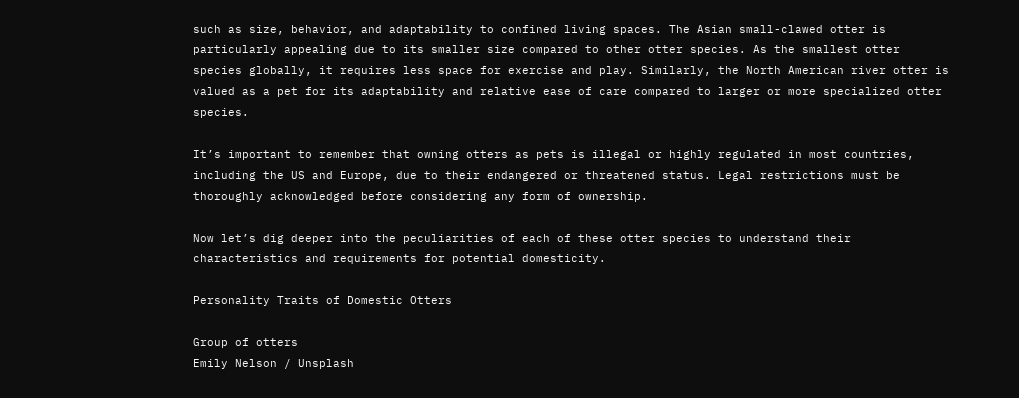such as size, behavior, and adaptability to confined living spaces. The Asian small-clawed otter is particularly appealing due to its smaller size compared to other otter species. As the smallest otter species globally, it requires less space for exercise and play. Similarly, the North American river otter is valued as a pet for its adaptability and relative ease of care compared to larger or more specialized otter species.

It’s important to remember that owning otters as pets is illegal or highly regulated in most countries, including the US and Europe, due to their endangered or threatened status. Legal restrictions must be thoroughly acknowledged before considering any form of ownership.

Now let’s dig deeper into the peculiarities of each of these otter species to understand their characteristics and requirements for potential domesticity.

Personality Traits of Domestic Otters

Group of otters
Emily Nelson / Unsplash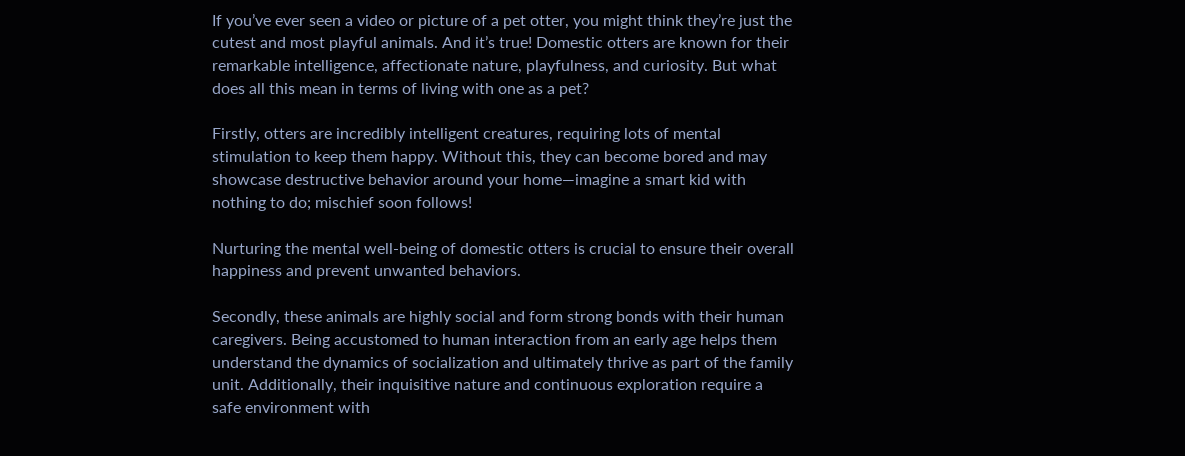If you’ve ever seen a video or picture of a pet otter, you might think they’re just the cutest and most playful animals. And it’s true! Domestic otters are known for their remarkable intelligence, affectionate nature, playfulness, and curiosity. But what does all this mean in terms of living with one as a pet?

Firstly, otters are incredibly intelligent creatures, requiring lots of mental stimulation to keep them happy. Without this, they can become bored and may showcase destructive behavior around your home—imagine a smart kid with nothing to do; mischief soon follows!

Nurturing the mental well-being of domestic otters is crucial to ensure their overall happiness and prevent unwanted behaviors.

Secondly, these animals are highly social and form strong bonds with their human caregivers. Being accustomed to human interaction from an early age helps them understand the dynamics of socialization and ultimately thrive as part of the family unit. Additionally, their inquisitive nature and continuous exploration require a safe environment with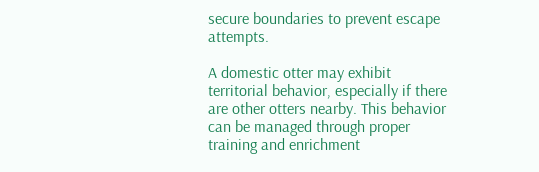secure boundaries to prevent escape attempts.

A domestic otter may exhibit territorial behavior, especially if there are other otters nearby. This behavior can be managed through proper training and enrichment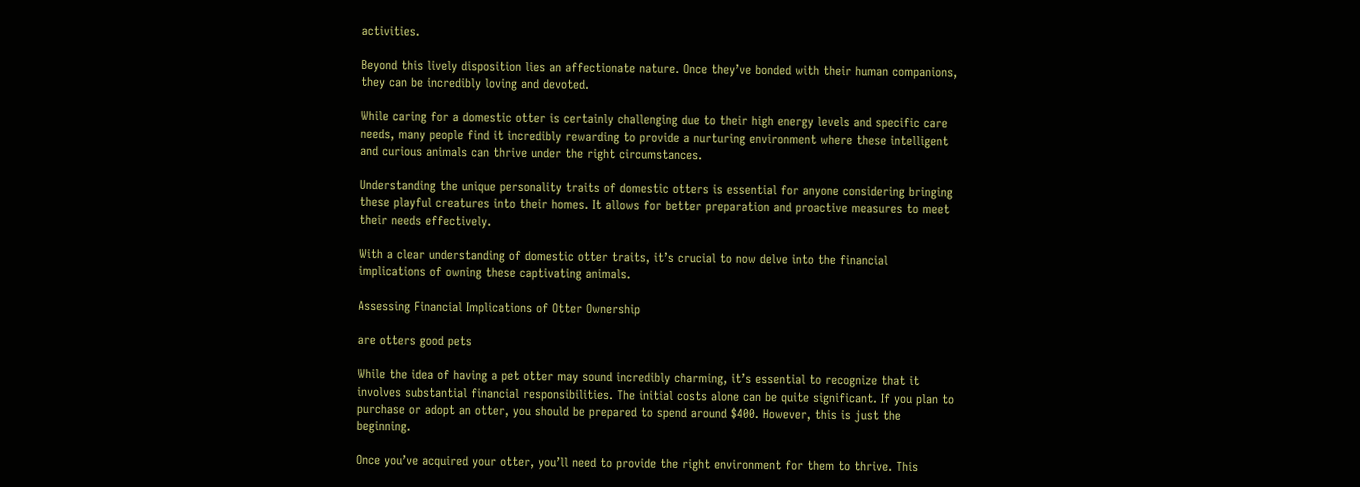activities.

Beyond this lively disposition lies an affectionate nature. Once they’ve bonded with their human companions, they can be incredibly loving and devoted.

While caring for a domestic otter is certainly challenging due to their high energy levels and specific care needs, many people find it incredibly rewarding to provide a nurturing environment where these intelligent and curious animals can thrive under the right circumstances.

Understanding the unique personality traits of domestic otters is essential for anyone considering bringing these playful creatures into their homes. It allows for better preparation and proactive measures to meet their needs effectively.

With a clear understanding of domestic otter traits, it’s crucial to now delve into the financial implications of owning these captivating animals.

Assessing Financial Implications of Otter Ownership

are otters good pets

While the idea of having a pet otter may sound incredibly charming, it’s essential to recognize that it involves substantial financial responsibilities. The initial costs alone can be quite significant. If you plan to purchase or adopt an otter, you should be prepared to spend around $400. However, this is just the beginning.

Once you’ve acquired your otter, you’ll need to provide the right environment for them to thrive. This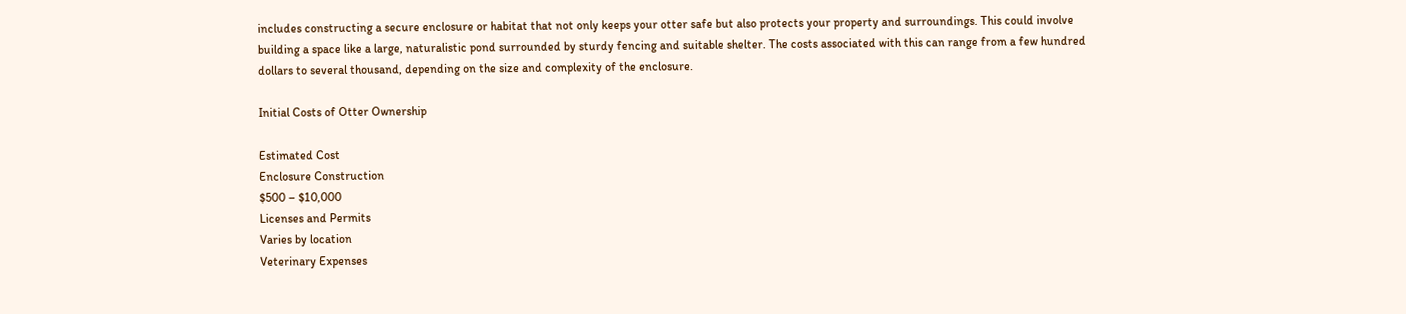includes constructing a secure enclosure or habitat that not only keeps your otter safe but also protects your property and surroundings. This could involve building a space like a large, naturalistic pond surrounded by sturdy fencing and suitable shelter. The costs associated with this can range from a few hundred dollars to several thousand, depending on the size and complexity of the enclosure.

Initial Costs of Otter Ownership

Estimated Cost
Enclosure Construction
$500 – $10,000
Licenses and Permits
Varies by location
Veterinary Expenses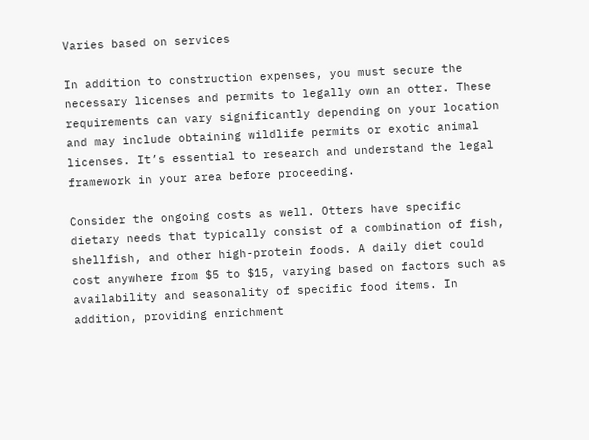Varies based on services

In addition to construction expenses, you must secure the necessary licenses and permits to legally own an otter. These requirements can vary significantly depending on your location and may include obtaining wildlife permits or exotic animal licenses. It’s essential to research and understand the legal framework in your area before proceeding.

Consider the ongoing costs as well. Otters have specific dietary needs that typically consist of a combination of fish, shellfish, and other high-protein foods. A daily diet could cost anywhere from $5 to $15, varying based on factors such as availability and seasonality of specific food items. In addition, providing enrichment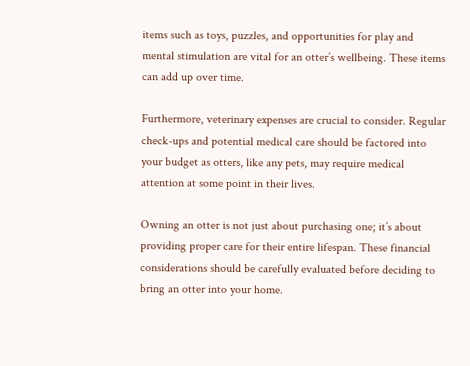items such as toys, puzzles, and opportunities for play and mental stimulation are vital for an otter’s wellbeing. These items can add up over time.

Furthermore, veterinary expenses are crucial to consider. Regular check-ups and potential medical care should be factored into your budget as otters, like any pets, may require medical attention at some point in their lives.

Owning an otter is not just about purchasing one; it’s about providing proper care for their entire lifespan. These financial considerations should be carefully evaluated before deciding to bring an otter into your home.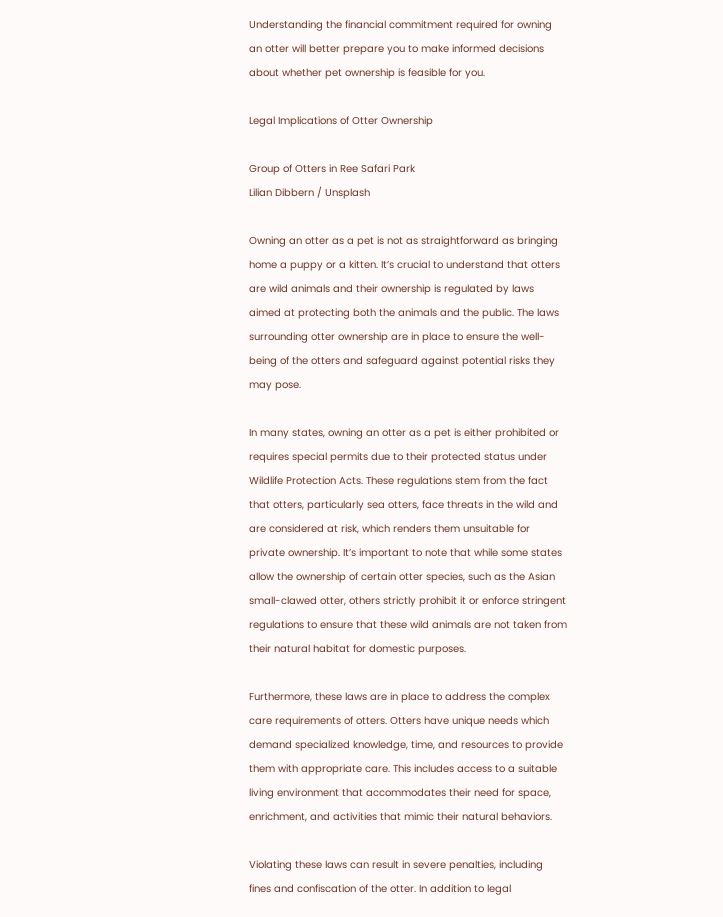Understanding the financial commitment required for owning an otter will better prepare you to make informed decisions about whether pet ownership is feasible for you.

Legal Implications of Otter Ownership

Group of Otters in Ree Safari Park
Lilian Dibbern / Unsplash

Owning an otter as a pet is not as straightforward as bringing home a puppy or a kitten. It’s crucial to understand that otters are wild animals and their ownership is regulated by laws aimed at protecting both the animals and the public. The laws surrounding otter ownership are in place to ensure the well-being of the otters and safeguard against potential risks they may pose.

In many states, owning an otter as a pet is either prohibited or requires special permits due to their protected status under Wildlife Protection Acts. These regulations stem from the fact that otters, particularly sea otters, face threats in the wild and are considered at risk, which renders them unsuitable for private ownership. It’s important to note that while some states allow the ownership of certain otter species, such as the Asian small-clawed otter, others strictly prohibit it or enforce stringent regulations to ensure that these wild animals are not taken from their natural habitat for domestic purposes.

Furthermore, these laws are in place to address the complex care requirements of otters. Otters have unique needs which demand specialized knowledge, time, and resources to provide them with appropriate care. This includes access to a suitable living environment that accommodates their need for space, enrichment, and activities that mimic their natural behaviors.

Violating these laws can result in severe penalties, including fines and confiscation of the otter. In addition to legal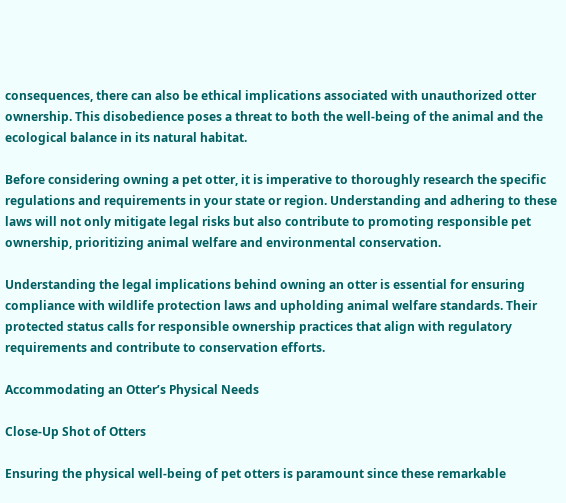consequences, there can also be ethical implications associated with unauthorized otter ownership. This disobedience poses a threat to both the well-being of the animal and the ecological balance in its natural habitat.

Before considering owning a pet otter, it is imperative to thoroughly research the specific regulations and requirements in your state or region. Understanding and adhering to these laws will not only mitigate legal risks but also contribute to promoting responsible pet ownership, prioritizing animal welfare and environmental conservation.

Understanding the legal implications behind owning an otter is essential for ensuring compliance with wildlife protection laws and upholding animal welfare standards. Their protected status calls for responsible ownership practices that align with regulatory requirements and contribute to conservation efforts.

Accommodating an Otter’s Physical Needs

Close-Up Shot of Otters

Ensuring the physical well-being of pet otters is paramount since these remarkable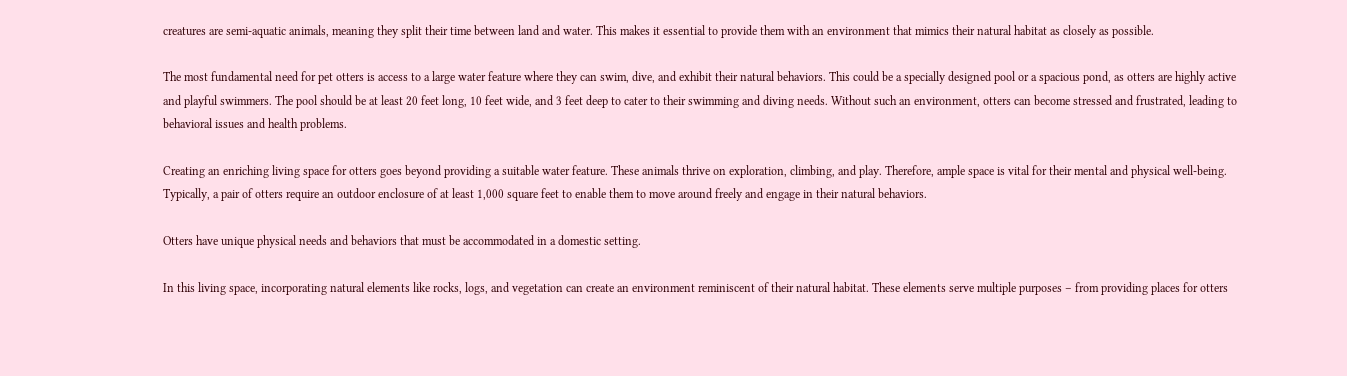creatures are semi-aquatic animals, meaning they split their time between land and water. This makes it essential to provide them with an environment that mimics their natural habitat as closely as possible.

The most fundamental need for pet otters is access to a large water feature where they can swim, dive, and exhibit their natural behaviors. This could be a specially designed pool or a spacious pond, as otters are highly active and playful swimmers. The pool should be at least 20 feet long, 10 feet wide, and 3 feet deep to cater to their swimming and diving needs. Without such an environment, otters can become stressed and frustrated, leading to behavioral issues and health problems.

Creating an enriching living space for otters goes beyond providing a suitable water feature. These animals thrive on exploration, climbing, and play. Therefore, ample space is vital for their mental and physical well-being. Typically, a pair of otters require an outdoor enclosure of at least 1,000 square feet to enable them to move around freely and engage in their natural behaviors.

Otters have unique physical needs and behaviors that must be accommodated in a domestic setting.

In this living space, incorporating natural elements like rocks, logs, and vegetation can create an environment reminiscent of their natural habitat. These elements serve multiple purposes – from providing places for otters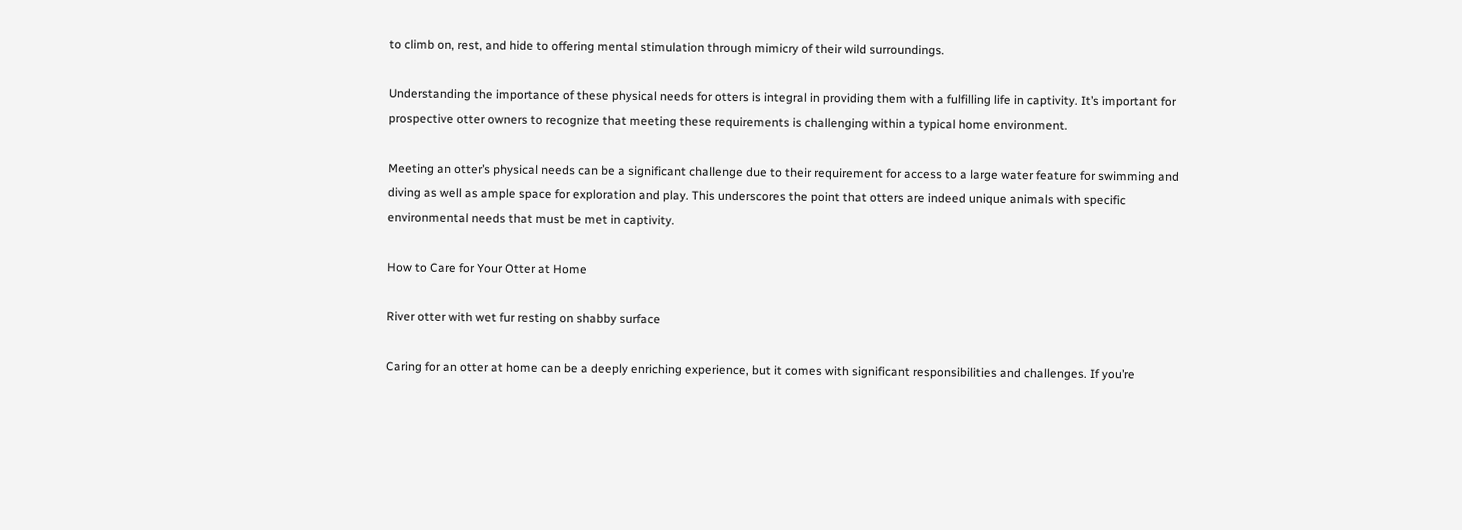to climb on, rest, and hide to offering mental stimulation through mimicry of their wild surroundings.

Understanding the importance of these physical needs for otters is integral in providing them with a fulfilling life in captivity. It’s important for prospective otter owners to recognize that meeting these requirements is challenging within a typical home environment.

Meeting an otter’s physical needs can be a significant challenge due to their requirement for access to a large water feature for swimming and diving as well as ample space for exploration and play. This underscores the point that otters are indeed unique animals with specific environmental needs that must be met in captivity.

How to Care for Your Otter at Home

River otter with wet fur resting on shabby surface

Caring for an otter at home can be a deeply enriching experience, but it comes with significant responsibilities and challenges. If you’re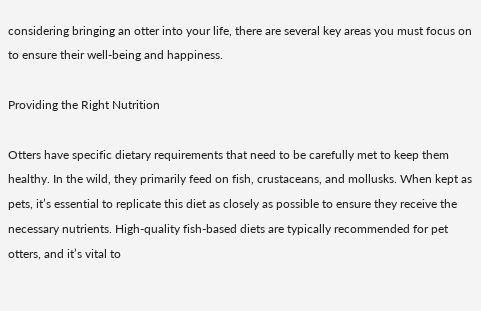considering bringing an otter into your life, there are several key areas you must focus on to ensure their well-being and happiness.

Providing the Right Nutrition

Otters have specific dietary requirements that need to be carefully met to keep them healthy. In the wild, they primarily feed on fish, crustaceans, and mollusks. When kept as pets, it’s essential to replicate this diet as closely as possible to ensure they receive the necessary nutrients. High-quality fish-based diets are typically recommended for pet otters, and it’s vital to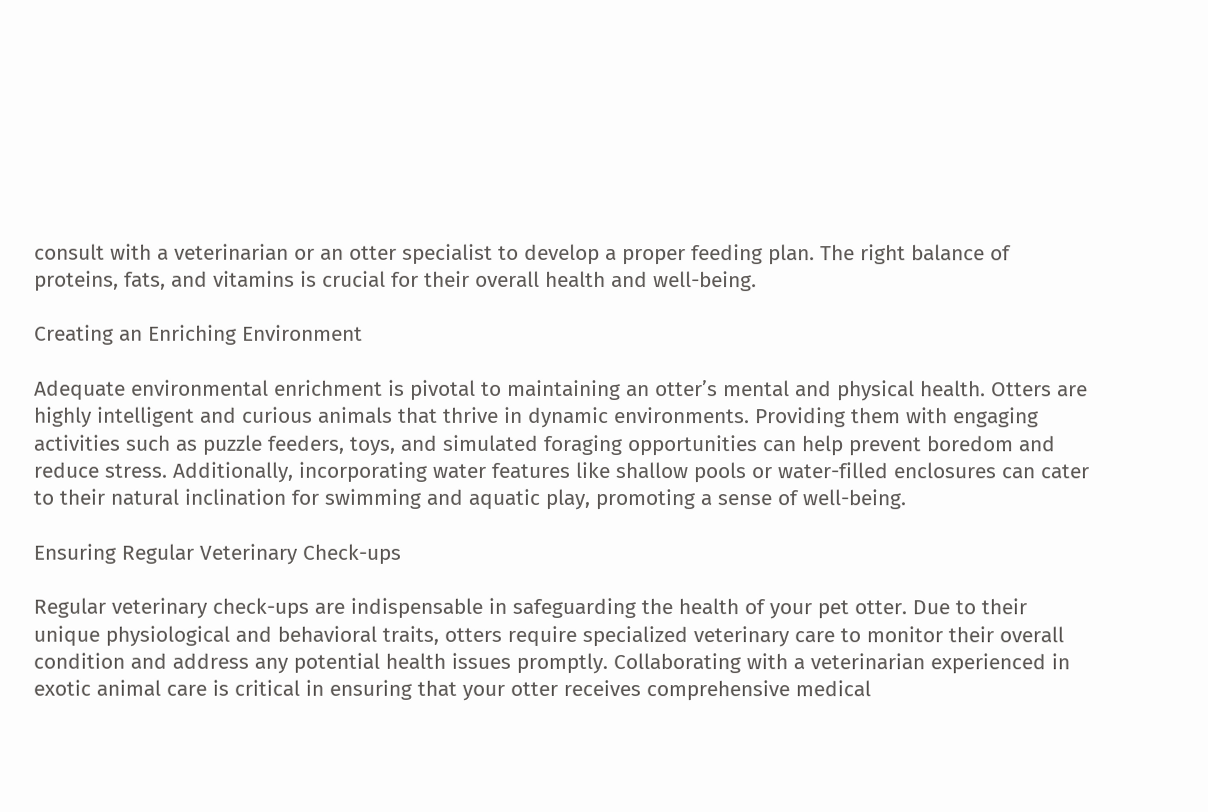consult with a veterinarian or an otter specialist to develop a proper feeding plan. The right balance of proteins, fats, and vitamins is crucial for their overall health and well-being.

Creating an Enriching Environment

Adequate environmental enrichment is pivotal to maintaining an otter’s mental and physical health. Otters are highly intelligent and curious animals that thrive in dynamic environments. Providing them with engaging activities such as puzzle feeders, toys, and simulated foraging opportunities can help prevent boredom and reduce stress. Additionally, incorporating water features like shallow pools or water-filled enclosures can cater to their natural inclination for swimming and aquatic play, promoting a sense of well-being.

Ensuring Regular Veterinary Check-ups

Regular veterinary check-ups are indispensable in safeguarding the health of your pet otter. Due to their unique physiological and behavioral traits, otters require specialized veterinary care to monitor their overall condition and address any potential health issues promptly. Collaborating with a veterinarian experienced in exotic animal care is critical in ensuring that your otter receives comprehensive medical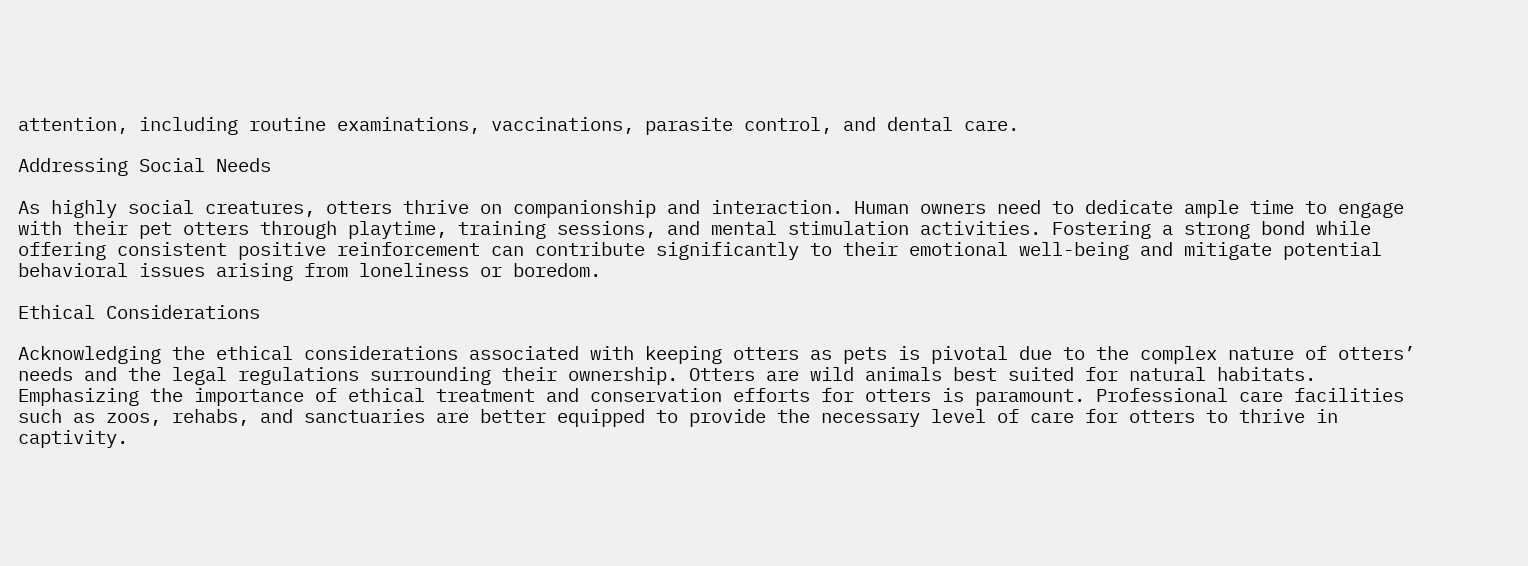attention, including routine examinations, vaccinations, parasite control, and dental care.

Addressing Social Needs

As highly social creatures, otters thrive on companionship and interaction. Human owners need to dedicate ample time to engage with their pet otters through playtime, training sessions, and mental stimulation activities. Fostering a strong bond while offering consistent positive reinforcement can contribute significantly to their emotional well-being and mitigate potential behavioral issues arising from loneliness or boredom.

Ethical Considerations

Acknowledging the ethical considerations associated with keeping otters as pets is pivotal due to the complex nature of otters’ needs and the legal regulations surrounding their ownership. Otters are wild animals best suited for natural habitats. Emphasizing the importance of ethical treatment and conservation efforts for otters is paramount. Professional care facilities such as zoos, rehabs, and sanctuaries are better equipped to provide the necessary level of care for otters to thrive in captivity.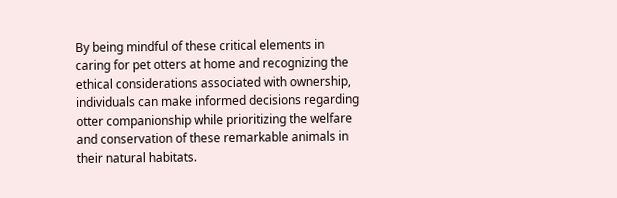By being mindful of these critical elements in caring for pet otters at home and recognizing the ethical considerations associated with ownership, individuals can make informed decisions regarding otter companionship while prioritizing the welfare and conservation of these remarkable animals in their natural habitats.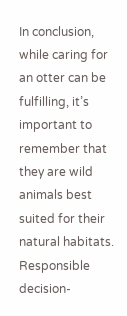In conclusion, while caring for an otter can be fulfilling, it’s important to remember that they are wild animals best suited for their natural habitats. Responsible decision-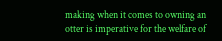making when it comes to owning an otter is imperative for the welfare of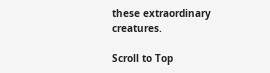these extraordinary creatures.

Scroll to Top